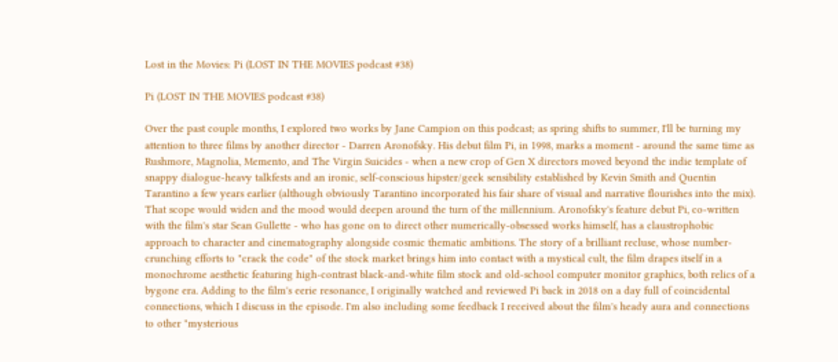Lost in the Movies: Pi (LOST IN THE MOVIES podcast #38)

Pi (LOST IN THE MOVIES podcast #38)

Over the past couple months, I explored two works by Jane Campion on this podcast; as spring shifts to summer, I'll be turning my attention to three films by another director - Darren Aronofsky. His debut film Pi, in 1998, marks a moment - around the same time as Rushmore, Magnolia, Memento, and The Virgin Suicides - when a new crop of Gen X directors moved beyond the indie template of snappy dialogue-heavy talkfests and an ironic, self-conscious hipster/geek sensibility established by Kevin Smith and Quentin Tarantino a few years earlier (although obviously Tarantino incorporated his fair share of visual and narrative flourishes into the mix). That scope would widen and the mood would deepen around the turn of the millennium. Aronofsky's feature debut Pi, co-written with the film's star Sean Gullette - who has gone on to direct other numerically-obsessed works himself, has a claustrophobic approach to character and cinematography alongside cosmic thematic ambitions. The story of a brilliant recluse, whose number-crunching efforts to "crack the code" of the stock market brings him into contact with a mystical cult, the film drapes itself in a monochrome aesthetic featuring high-contrast black-and-white film stock and old-school computer monitor graphics, both relics of a bygone era. Adding to the film's eerie resonance, I originally watched and reviewed Pi back in 2018 on a day full of coincidental connections, which I discuss in the episode. I'm also including some feedback I received about the film's heady aura and connections to other "mysterious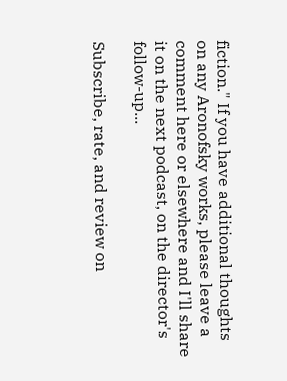fiction." If you have additional thoughts on any Aronofsky works, please leave a comment here or elsewhere and I'll share it on the next podcast, on the director's follow-up...

Subscribe, rate, and review on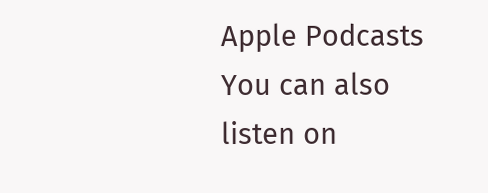Apple Podcasts
You can also listen on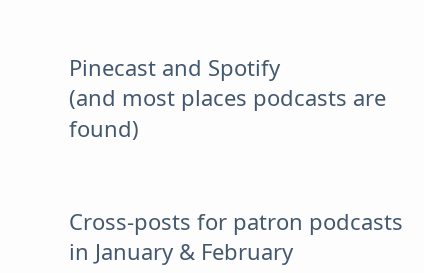Pinecast and Spotify
(and most places podcasts are found)


Cross-posts for patron podcasts in January & February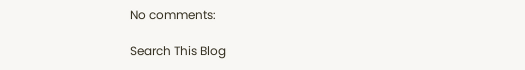No comments:

Search This Blog